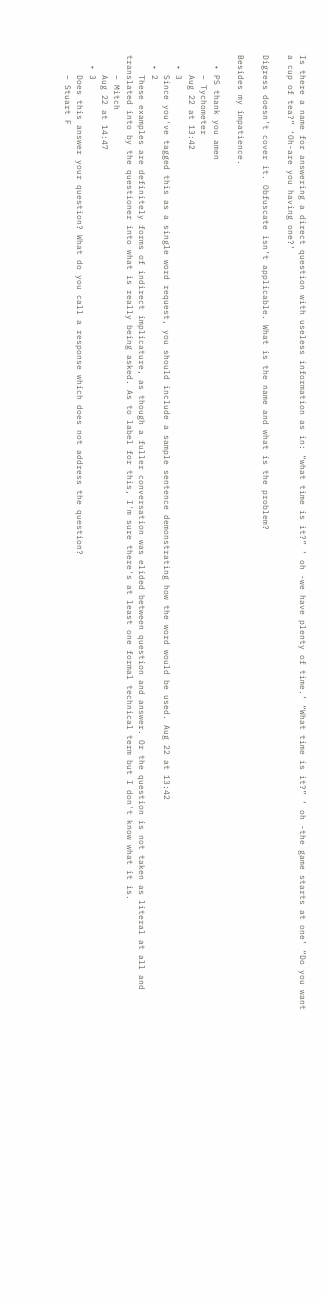Is there a name for answering a direct question with useless information as in: “what time is it?” ‘ oh -we have plenty of time.’ “What time is it?” ‘ oh -the game starts at one’ “Do you want a cup of tea?” ‘Oh-are you having one?’

Digress doesn’t cover it. Obfuscate isn’t applicable. What is the name and what is the problem?

Besides my impatience.

  • PS thank you amen
    – Tychometer
    Aug 22 at 13:42
  • 3
    Since you've tagged this as a single word request, you should include a sample sentence demonstrating how the word would be used. Aug 22 at 13:42
  • 2
    These examples are definitely forms of indirect implicature, as though a fuller conversation was elided between question and answer. Or the question is not taken as literal at all and translated into by the questioner into what is really being asked. As to label for this, I'm sure there's at least one formal technical term but I don't know what it is.
    – Mitch
    Aug 22 at 14:47
  • 3
    Does this answer your question? What do you call a response which does not address the question?
    – Stuart F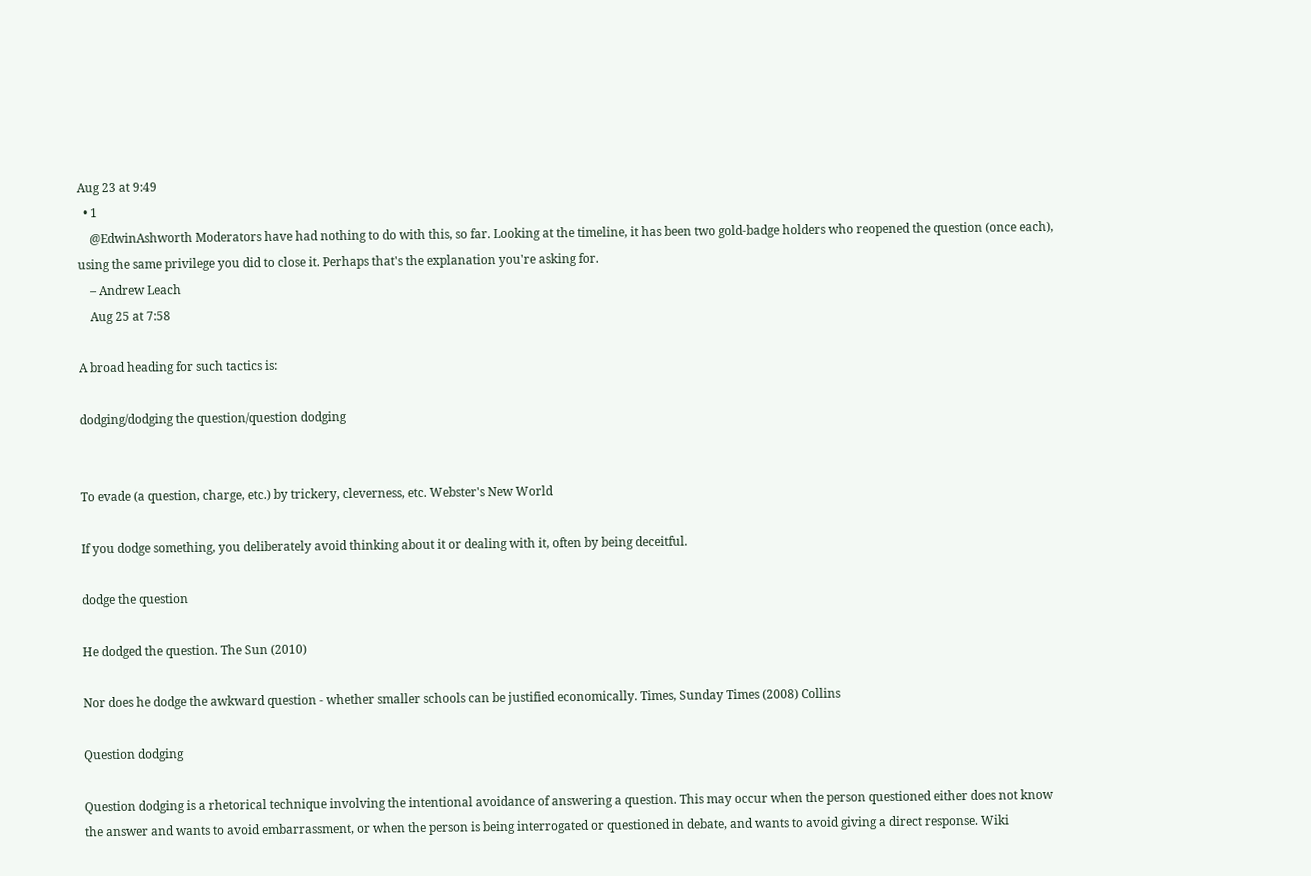Aug 23 at 9:49
  • 1
    @EdwinAshworth Moderators have had nothing to do with this, so far. Looking at the timeline, it has been two gold-badge holders who reopened the question (once each), using the same privilege you did to close it. Perhaps that's the explanation you're asking for.
    – Andrew Leach
    Aug 25 at 7:58

A broad heading for such tactics is:

dodging/dodging the question/question dodging


To evade (a question, charge, etc.) by trickery, cleverness, etc. Webster's New World

If you dodge something, you deliberately avoid thinking about it or dealing with it, often by being deceitful.

dodge the question

He dodged the question. The Sun (2010)

Nor does he dodge the awkward question - whether smaller schools can be justified economically. Times, Sunday Times (2008) Collins

Question dodging

Question dodging is a rhetorical technique involving the intentional avoidance of answering a question. This may occur when the person questioned either does not know the answer and wants to avoid embarrassment, or when the person is being interrogated or questioned in debate, and wants to avoid giving a direct response. Wiki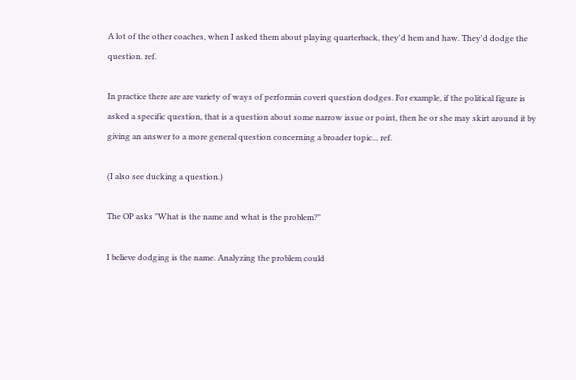A lot of the other coaches, when I asked them about playing quarterback, they'd hem and haw. They'd dodge the question. ref.

In practice there are are variety of ways of performin covert question dodges. For example, if the political figure is asked a specific question, that is a question about some narrow issue or point, then he or she may skirt around it by giving an answer to a more general question concerning a broader topic... ref.

(I also see ducking a question.)

The OP asks "What is the name and what is the problem?"

I believe dodging is the name. Analyzing the problem could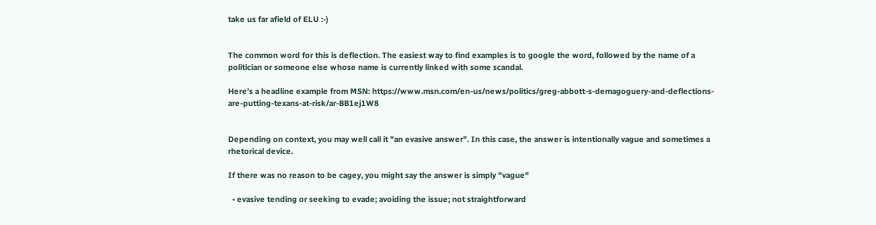take us far afield of ELU :-)


The common word for this is deflection. The easiest way to find examples is to google the word, followed by the name of a politician or someone else whose name is currently linked with some scandal.

Here’s a headline example from MSN: https://www.msn.com/en-us/news/politics/greg-abbott-s-demagoguery-and-deflections-are-putting-texans-at-risk/ar-BB1ej1W8


Depending on context, you may well call it "an evasive answer". In this case, the answer is intentionally vague and sometimes a rhetorical device.

If there was no reason to be cagey, you might say the answer is simply "vague"

  • evasive tending or seeking to evade; avoiding the issue; not straightforward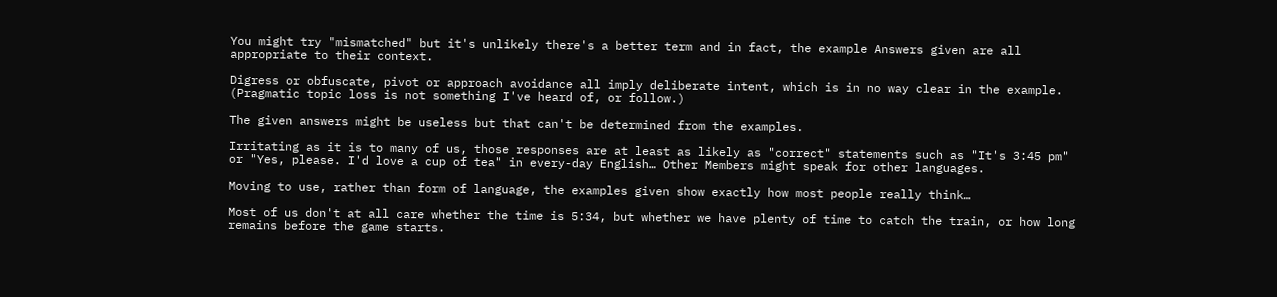You might try "mismatched" but it's unlikely there's a better term and in fact, the example Answers given are all appropriate to their context.

Digress or obfuscate, pivot or approach avoidance all imply deliberate intent, which is in no way clear in the example. (Pragmatic topic loss is not something I've heard of, or follow.)

The given answers might be useless but that can't be determined from the examples.

Irritating as it is to many of us, those responses are at least as likely as "correct" statements such as "It's 3:45 pm" or "Yes, please. I'd love a cup of tea" in every-day English… Other Members might speak for other languages.

Moving to use, rather than form of language, the examples given show exactly how most people really think…

Most of us don't at all care whether the time is 5:34, but whether we have plenty of time to catch the train, or how long remains before the game starts.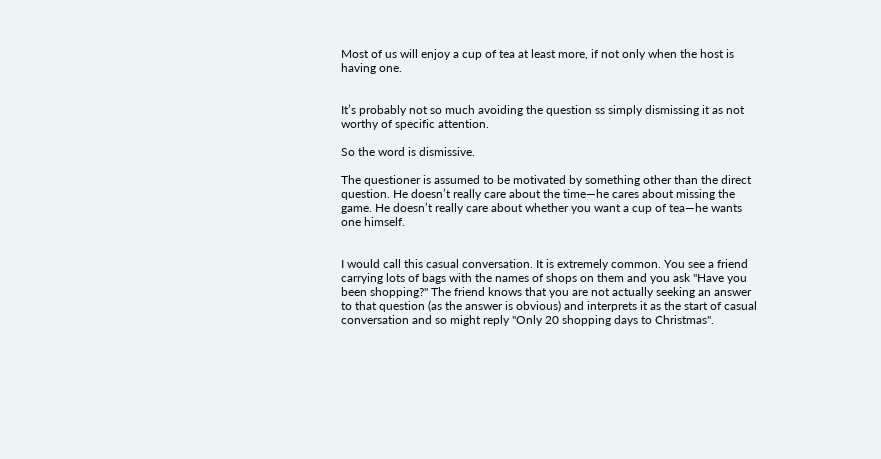Most of us will enjoy a cup of tea at least more, if not only when the host is having one.


It’s probably not so much avoiding the question ss simply dismissing it as not worthy of specific attention.

So the word is dismissive.

The questioner is assumed to be motivated by something other than the direct question. He doesn’t really care about the time—he cares about missing the game. He doesn’t really care about whether you want a cup of tea—he wants one himself.


I would call this casual conversation. It is extremely common. You see a friend carrying lots of bags with the names of shops on them and you ask "Have you been shopping?" The friend knows that you are not actually seeking an answer to that question (as the answer is obvious) and interprets it as the start of casual conversation and so might reply "Only 20 shopping days to Christmas".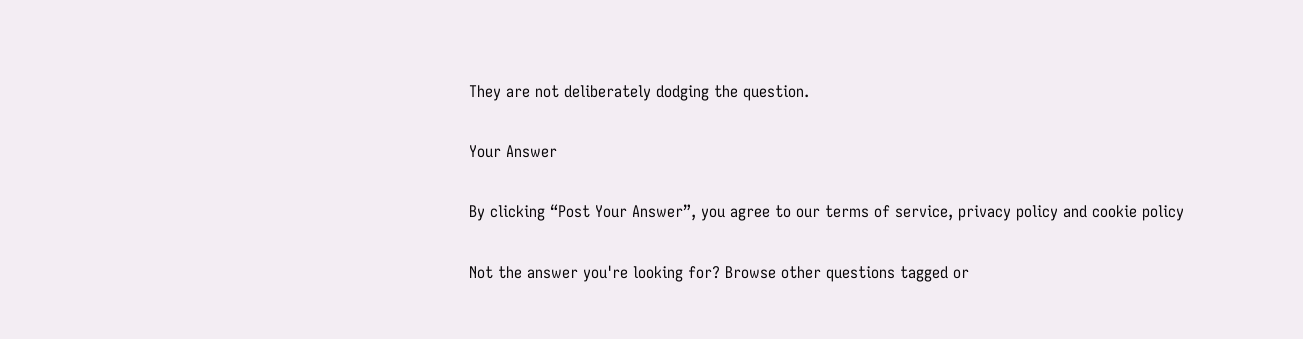They are not deliberately dodging the question.

Your Answer

By clicking “Post Your Answer”, you agree to our terms of service, privacy policy and cookie policy

Not the answer you're looking for? Browse other questions tagged or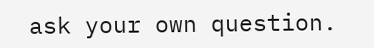ask your own question.